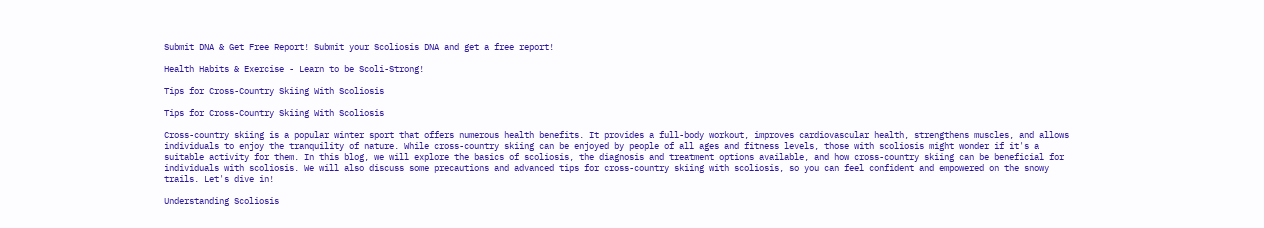Submit DNA & Get Free Report! Submit your Scoliosis DNA and get a free report!

Health Habits & Exercise - Learn to be Scoli-Strong!

Tips for Cross-Country Skiing With Scoliosis

Tips for Cross-Country Skiing With Scoliosis

Cross-country skiing is a popular winter sport that offers numerous health benefits. It provides a full-body workout, improves cardiovascular health, strengthens muscles, and allows individuals to enjoy the tranquility of nature. While cross-country skiing can be enjoyed by people of all ages and fitness levels, those with scoliosis might wonder if it's a suitable activity for them. In this blog, we will explore the basics of scoliosis, the diagnosis and treatment options available, and how cross-country skiing can be beneficial for individuals with scoliosis. We will also discuss some precautions and advanced tips for cross-country skiing with scoliosis, so you can feel confident and empowered on the snowy trails. Let's dive in!

Understanding Scoliosis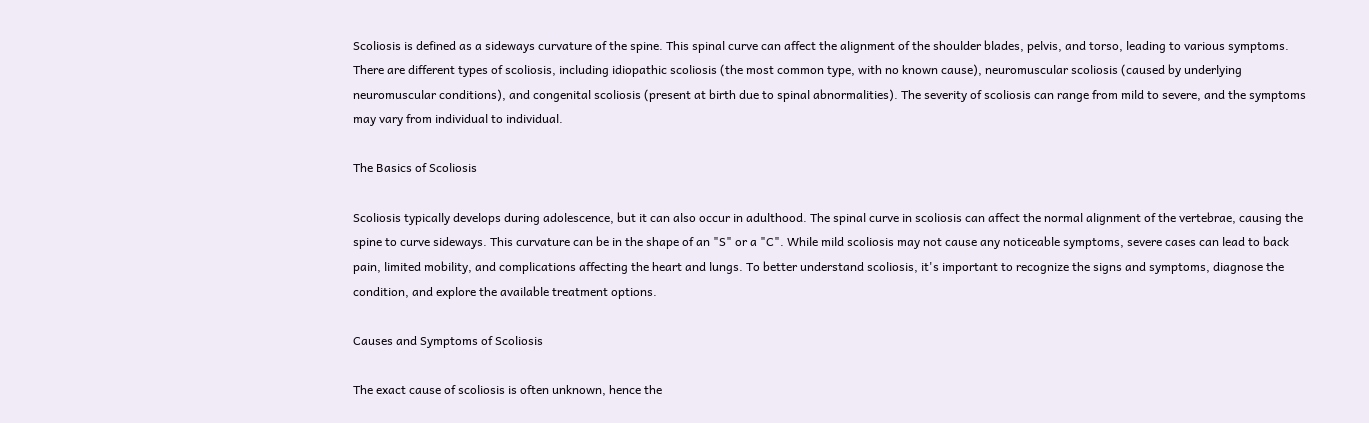Scoliosis is defined as a sideways curvature of the spine. This spinal curve can affect the alignment of the shoulder blades, pelvis, and torso, leading to various symptoms. There are different types of scoliosis, including idiopathic scoliosis (the most common type, with no known cause), neuromuscular scoliosis (caused by underlying neuromuscular conditions), and congenital scoliosis (present at birth due to spinal abnormalities). The severity of scoliosis can range from mild to severe, and the symptoms may vary from individual to individual.

The Basics of Scoliosis

Scoliosis typically develops during adolescence, but it can also occur in adulthood. The spinal curve in scoliosis can affect the normal alignment of the vertebrae, causing the spine to curve sideways. This curvature can be in the shape of an "S" or a "C". While mild scoliosis may not cause any noticeable symptoms, severe cases can lead to back pain, limited mobility, and complications affecting the heart and lungs. To better understand scoliosis, it's important to recognize the signs and symptoms, diagnose the condition, and explore the available treatment options.

Causes and Symptoms of Scoliosis

The exact cause of scoliosis is often unknown, hence the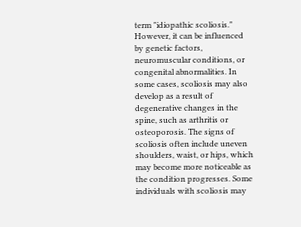term "idiopathic scoliosis." However, it can be influenced by genetic factors, neuromuscular conditions, or congenital abnormalities. In some cases, scoliosis may also develop as a result of degenerative changes in the spine, such as arthritis or osteoporosis. The signs of scoliosis often include uneven shoulders, waist, or hips, which may become more noticeable as the condition progresses. Some individuals with scoliosis may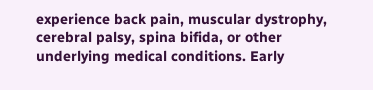experience back pain, muscular dystrophy, cerebral palsy, spina bifida, or other underlying medical conditions. Early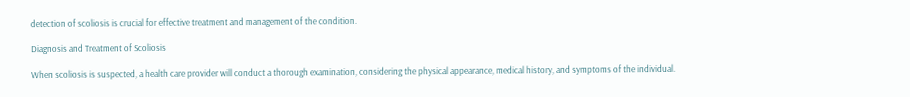detection of scoliosis is crucial for effective treatment and management of the condition.

Diagnosis and Treatment of Scoliosis

When scoliosis is suspected, a health care provider will conduct a thorough examination, considering the physical appearance, medical history, and symptoms of the individual.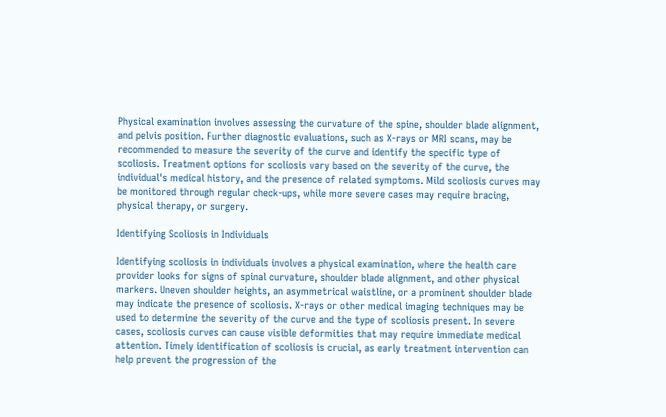Physical examination involves assessing the curvature of the spine, shoulder blade alignment, and pelvis position. Further diagnostic evaluations, such as X-rays or MRI scans, may be recommended to measure the severity of the curve and identify the specific type of scoliosis. Treatment options for scoliosis vary based on the severity of the curve, the individual's medical history, and the presence of related symptoms. Mild scoliosis curves may be monitored through regular check-ups, while more severe cases may require bracing, physical therapy, or surgery.

Identifying Scoliosis in Individuals

Identifying scoliosis in individuals involves a physical examination, where the health care provider looks for signs of spinal curvature, shoulder blade alignment, and other physical markers. Uneven shoulder heights, an asymmetrical waistline, or a prominent shoulder blade may indicate the presence of scoliosis. X-rays or other medical imaging techniques may be used to determine the severity of the curve and the type of scoliosis present. In severe cases, scoliosis curves can cause visible deformities that may require immediate medical attention. Timely identification of scoliosis is crucial, as early treatment intervention can help prevent the progression of the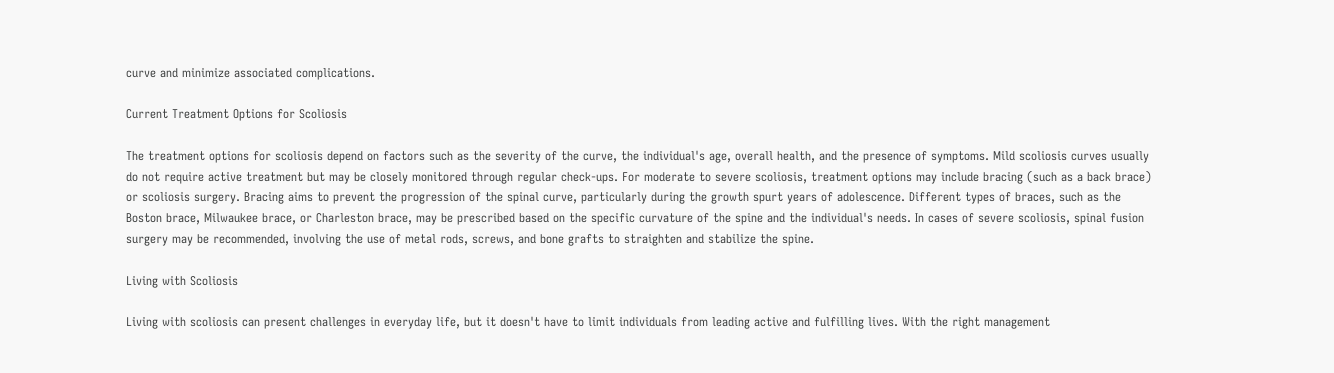curve and minimize associated complications.

Current Treatment Options for Scoliosis

The treatment options for scoliosis depend on factors such as the severity of the curve, the individual's age, overall health, and the presence of symptoms. Mild scoliosis curves usually do not require active treatment but may be closely monitored through regular check-ups. For moderate to severe scoliosis, treatment options may include bracing (such as a back brace) or scoliosis surgery. Bracing aims to prevent the progression of the spinal curve, particularly during the growth spurt years of adolescence. Different types of braces, such as the Boston brace, Milwaukee brace, or Charleston brace, may be prescribed based on the specific curvature of the spine and the individual's needs. In cases of severe scoliosis, spinal fusion surgery may be recommended, involving the use of metal rods, screws, and bone grafts to straighten and stabilize the spine.

Living with Scoliosis

Living with scoliosis can present challenges in everyday life, but it doesn't have to limit individuals from leading active and fulfilling lives. With the right management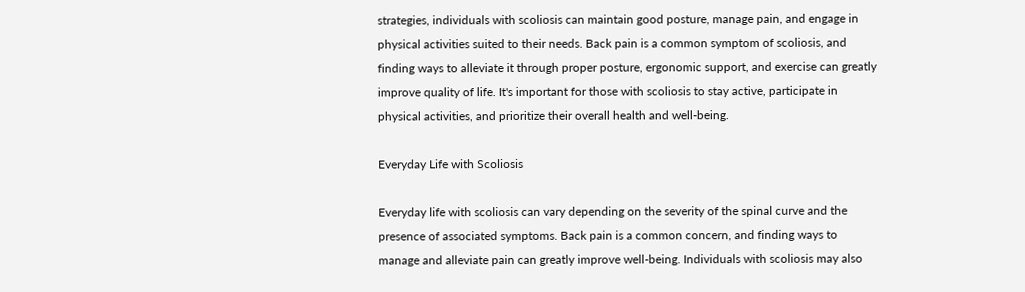strategies, individuals with scoliosis can maintain good posture, manage pain, and engage in physical activities suited to their needs. Back pain is a common symptom of scoliosis, and finding ways to alleviate it through proper posture, ergonomic support, and exercise can greatly improve quality of life. It's important for those with scoliosis to stay active, participate in physical activities, and prioritize their overall health and well-being.

Everyday Life with Scoliosis

Everyday life with scoliosis can vary depending on the severity of the spinal curve and the presence of associated symptoms. Back pain is a common concern, and finding ways to manage and alleviate pain can greatly improve well-being. Individuals with scoliosis may also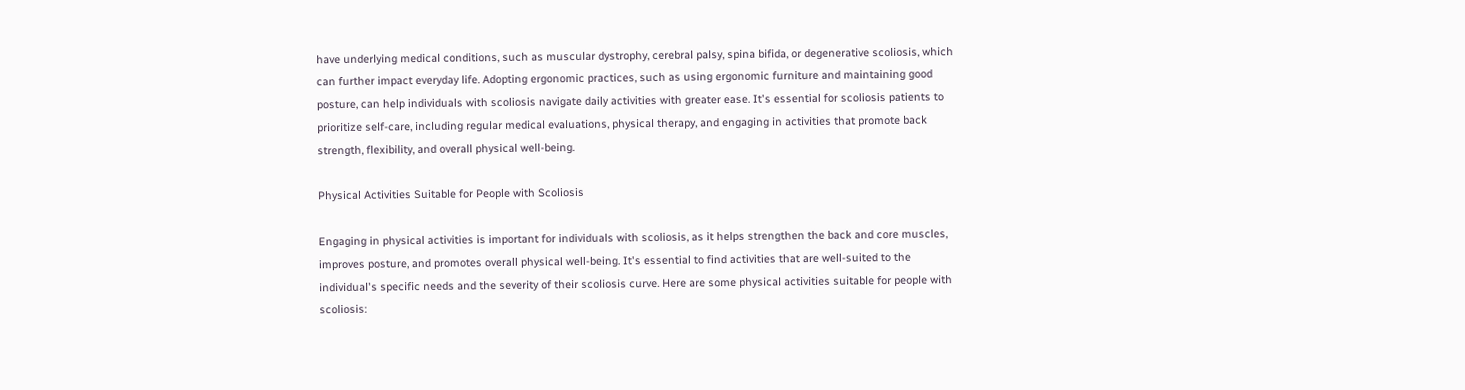have underlying medical conditions, such as muscular dystrophy, cerebral palsy, spina bifida, or degenerative scoliosis, which can further impact everyday life. Adopting ergonomic practices, such as using ergonomic furniture and maintaining good posture, can help individuals with scoliosis navigate daily activities with greater ease. It's essential for scoliosis patients to prioritize self-care, including regular medical evaluations, physical therapy, and engaging in activities that promote back strength, flexibility, and overall physical well-being.

Physical Activities Suitable for People with Scoliosis

Engaging in physical activities is important for individuals with scoliosis, as it helps strengthen the back and core muscles, improves posture, and promotes overall physical well-being. It's essential to find activities that are well-suited to the individual's specific needs and the severity of their scoliosis curve. Here are some physical activities suitable for people with scoliosis: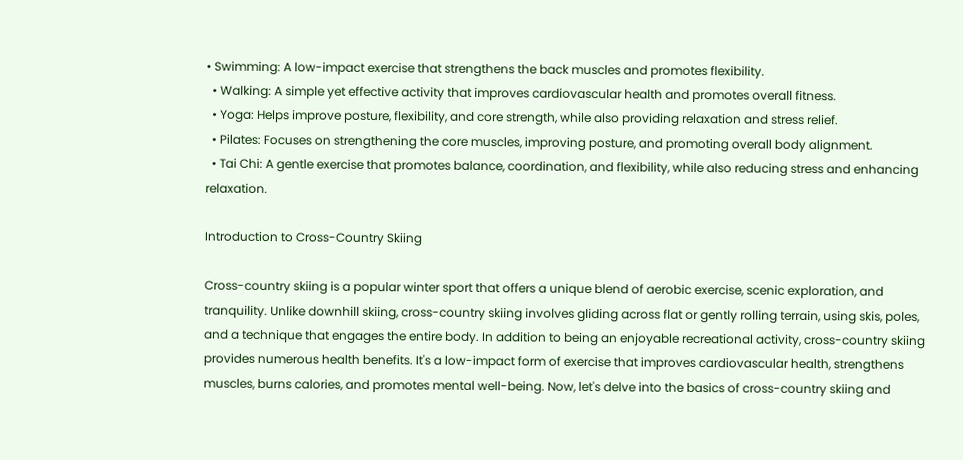• Swimming: A low-impact exercise that strengthens the back muscles and promotes flexibility.
  • Walking: A simple yet effective activity that improves cardiovascular health and promotes overall fitness.
  • Yoga: Helps improve posture, flexibility, and core strength, while also providing relaxation and stress relief.
  • Pilates: Focuses on strengthening the core muscles, improving posture, and promoting overall body alignment.
  • Tai Chi: A gentle exercise that promotes balance, coordination, and flexibility, while also reducing stress and enhancing relaxation.

Introduction to Cross-Country Skiing

Cross-country skiing is a popular winter sport that offers a unique blend of aerobic exercise, scenic exploration, and tranquility. Unlike downhill skiing, cross-country skiing involves gliding across flat or gently rolling terrain, using skis, poles, and a technique that engages the entire body. In addition to being an enjoyable recreational activity, cross-country skiing provides numerous health benefits. It's a low-impact form of exercise that improves cardiovascular health, strengthens muscles, burns calories, and promotes mental well-being. Now, let's delve into the basics of cross-country skiing and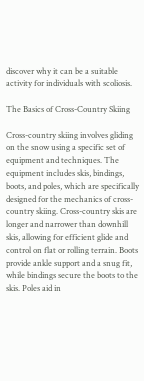discover why it can be a suitable activity for individuals with scoliosis.

The Basics of Cross-Country Skiing

Cross-country skiing involves gliding on the snow using a specific set of equipment and techniques. The equipment includes skis, bindings, boots, and poles, which are specifically designed for the mechanics of cross-country skiing. Cross-country skis are longer and narrower than downhill skis, allowing for efficient glide and control on flat or rolling terrain. Boots provide ankle support and a snug fit, while bindings secure the boots to the skis. Poles aid in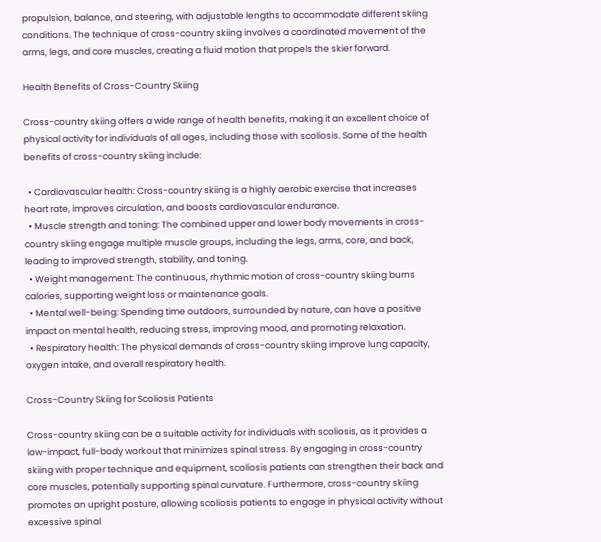propulsion, balance, and steering, with adjustable lengths to accommodate different skiing conditions. The technique of cross-country skiing involves a coordinated movement of the arms, legs, and core muscles, creating a fluid motion that propels the skier forward.

Health Benefits of Cross-Country Skiing

Cross-country skiing offers a wide range of health benefits, making it an excellent choice of physical activity for individuals of all ages, including those with scoliosis. Some of the health benefits of cross-country skiing include:

  • Cardiovascular health: Cross-country skiing is a highly aerobic exercise that increases heart rate, improves circulation, and boosts cardiovascular endurance.
  • Muscle strength and toning: The combined upper and lower body movements in cross-country skiing engage multiple muscle groups, including the legs, arms, core, and back, leading to improved strength, stability, and toning.
  • Weight management: The continuous, rhythmic motion of cross-country skiing burns calories, supporting weight loss or maintenance goals.
  • Mental well-being: Spending time outdoors, surrounded by nature, can have a positive impact on mental health, reducing stress, improving mood, and promoting relaxation.
  • Respiratory health: The physical demands of cross-country skiing improve lung capacity, oxygen intake, and overall respiratory health.

Cross-Country Skiing for Scoliosis Patients

Cross-country skiing can be a suitable activity for individuals with scoliosis, as it provides a low-impact, full-body workout that minimizes spinal stress. By engaging in cross-country skiing with proper technique and equipment, scoliosis patients can strengthen their back and core muscles, potentially supporting spinal curvature. Furthermore, cross-country skiing promotes an upright posture, allowing scoliosis patients to engage in physical activity without excessive spinal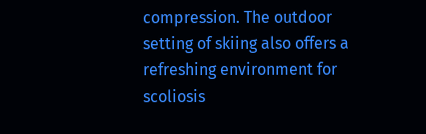compression. The outdoor setting of skiing also offers a refreshing environment for scoliosis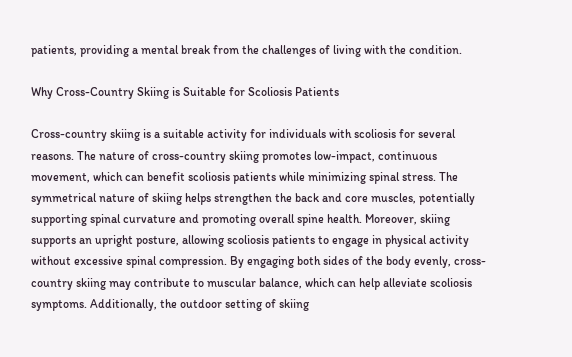patients, providing a mental break from the challenges of living with the condition.

Why Cross-Country Skiing is Suitable for Scoliosis Patients

Cross-country skiing is a suitable activity for individuals with scoliosis for several reasons. The nature of cross-country skiing promotes low-impact, continuous movement, which can benefit scoliosis patients while minimizing spinal stress. The symmetrical nature of skiing helps strengthen the back and core muscles, potentially supporting spinal curvature and promoting overall spine health. Moreover, skiing supports an upright posture, allowing scoliosis patients to engage in physical activity without excessive spinal compression. By engaging both sides of the body evenly, cross-country skiing may contribute to muscular balance, which can help alleviate scoliosis symptoms. Additionally, the outdoor setting of skiing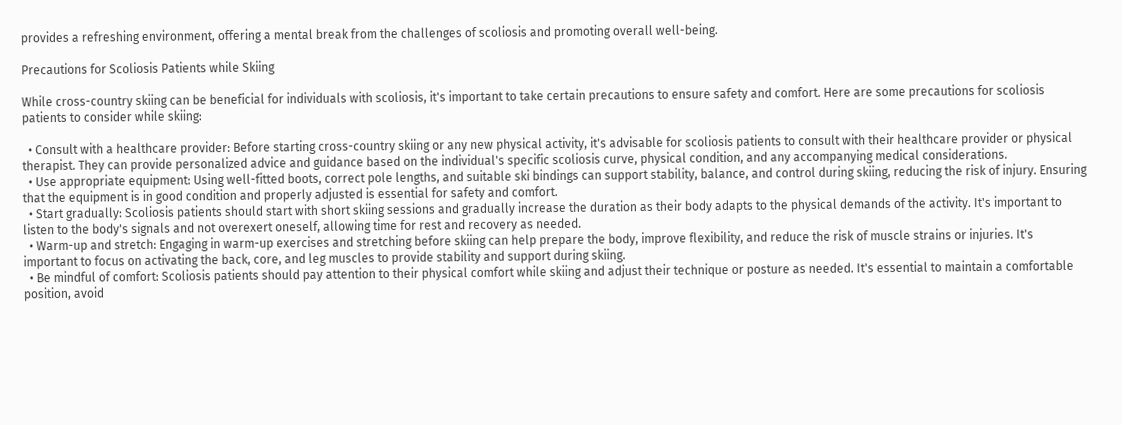provides a refreshing environment, offering a mental break from the challenges of scoliosis and promoting overall well-being.

Precautions for Scoliosis Patients while Skiing

While cross-country skiing can be beneficial for individuals with scoliosis, it's important to take certain precautions to ensure safety and comfort. Here are some precautions for scoliosis patients to consider while skiing:

  • Consult with a healthcare provider: Before starting cross-country skiing or any new physical activity, it's advisable for scoliosis patients to consult with their healthcare provider or physical therapist. They can provide personalized advice and guidance based on the individual's specific scoliosis curve, physical condition, and any accompanying medical considerations.
  • Use appropriate equipment: Using well-fitted boots, correct pole lengths, and suitable ski bindings can support stability, balance, and control during skiing, reducing the risk of injury. Ensuring that the equipment is in good condition and properly adjusted is essential for safety and comfort.
  • Start gradually: Scoliosis patients should start with short skiing sessions and gradually increase the duration as their body adapts to the physical demands of the activity. It's important to listen to the body's signals and not overexert oneself, allowing time for rest and recovery as needed.
  • Warm-up and stretch: Engaging in warm-up exercises and stretching before skiing can help prepare the body, improve flexibility, and reduce the risk of muscle strains or injuries. It's important to focus on activating the back, core, and leg muscles to provide stability and support during skiing.
  • Be mindful of comfort: Scoliosis patients should pay attention to their physical comfort while skiing and adjust their technique or posture as needed. It's essential to maintain a comfortable position, avoid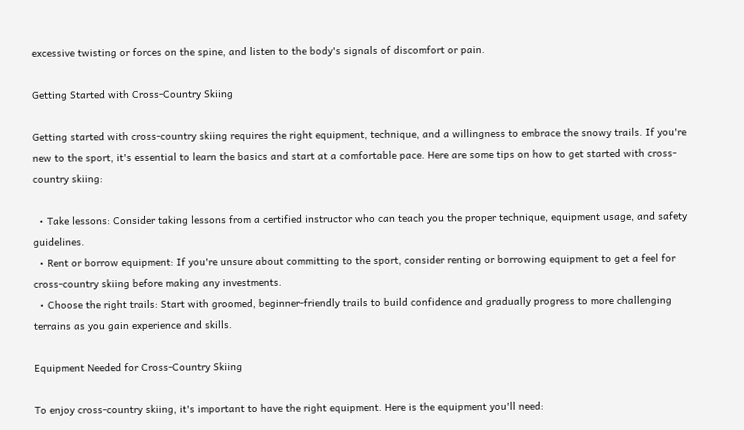excessive twisting or forces on the spine, and listen to the body's signals of discomfort or pain.

Getting Started with Cross-Country Skiing

Getting started with cross-country skiing requires the right equipment, technique, and a willingness to embrace the snowy trails. If you're new to the sport, it's essential to learn the basics and start at a comfortable pace. Here are some tips on how to get started with cross-country skiing:

  • Take lessons: Consider taking lessons from a certified instructor who can teach you the proper technique, equipment usage, and safety guidelines.
  • Rent or borrow equipment: If you're unsure about committing to the sport, consider renting or borrowing equipment to get a feel for cross-country skiing before making any investments.
  • Choose the right trails: Start with groomed, beginner-friendly trails to build confidence and gradually progress to more challenging terrains as you gain experience and skills.

Equipment Needed for Cross-Country Skiing

To enjoy cross-country skiing, it's important to have the right equipment. Here is the equipment you'll need: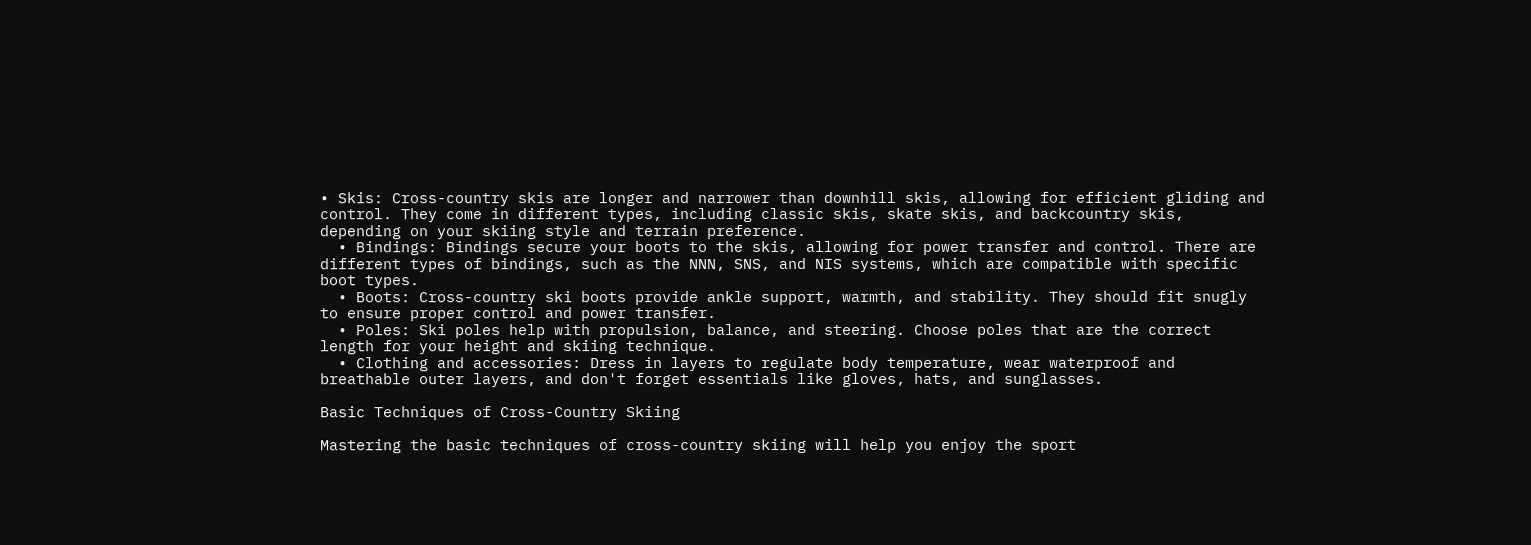• Skis: Cross-country skis are longer and narrower than downhill skis, allowing for efficient gliding and control. They come in different types, including classic skis, skate skis, and backcountry skis, depending on your skiing style and terrain preference.
  • Bindings: Bindings secure your boots to the skis, allowing for power transfer and control. There are different types of bindings, such as the NNN, SNS, and NIS systems, which are compatible with specific boot types.
  • Boots: Cross-country ski boots provide ankle support, warmth, and stability. They should fit snugly to ensure proper control and power transfer.
  • Poles: Ski poles help with propulsion, balance, and steering. Choose poles that are the correct length for your height and skiing technique.
  • Clothing and accessories: Dress in layers to regulate body temperature, wear waterproof and breathable outer layers, and don't forget essentials like gloves, hats, and sunglasses.

Basic Techniques of Cross-Country Skiing

Mastering the basic techniques of cross-country skiing will help you enjoy the sport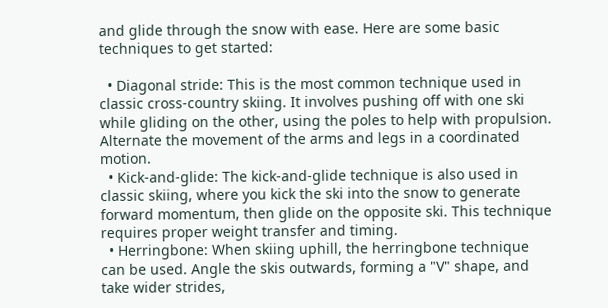and glide through the snow with ease. Here are some basic techniques to get started:

  • Diagonal stride: This is the most common technique used in classic cross-country skiing. It involves pushing off with one ski while gliding on the other, using the poles to help with propulsion. Alternate the movement of the arms and legs in a coordinated motion.
  • Kick-and-glide: The kick-and-glide technique is also used in classic skiing, where you kick the ski into the snow to generate forward momentum, then glide on the opposite ski. This technique requires proper weight transfer and timing.
  • Herringbone: When skiing uphill, the herringbone technique can be used. Angle the skis outwards, forming a "V" shape, and take wider strides,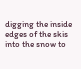digging the inside edges of the skis into the snow to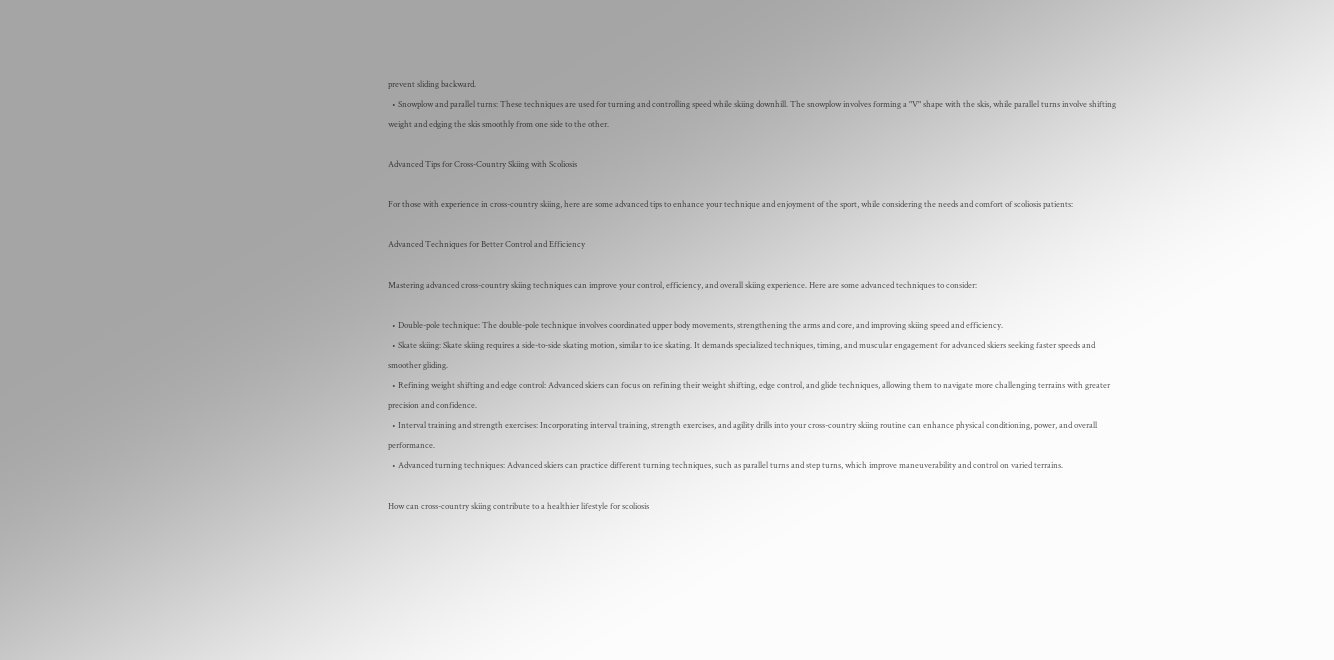prevent sliding backward.
  • Snowplow and parallel turns: These techniques are used for turning and controlling speed while skiing downhill. The snowplow involves forming a "V" shape with the skis, while parallel turns involve shifting weight and edging the skis smoothly from one side to the other.

Advanced Tips for Cross-Country Skiing with Scoliosis

For those with experience in cross-country skiing, here are some advanced tips to enhance your technique and enjoyment of the sport, while considering the needs and comfort of scoliosis patients:

Advanced Techniques for Better Control and Efficiency

Mastering advanced cross-country skiing techniques can improve your control, efficiency, and overall skiing experience. Here are some advanced techniques to consider:

  • Double-pole technique: The double-pole technique involves coordinated upper body movements, strengthening the arms and core, and improving skiing speed and efficiency.
  • Skate skiing: Skate skiing requires a side-to-side skating motion, similar to ice skating. It demands specialized techniques, timing, and muscular engagement for advanced skiers seeking faster speeds and smoother gliding.
  • Refining weight shifting and edge control: Advanced skiers can focus on refining their weight shifting, edge control, and glide techniques, allowing them to navigate more challenging terrains with greater precision and confidence.
  • Interval training and strength exercises: Incorporating interval training, strength exercises, and agility drills into your cross-country skiing routine can enhance physical conditioning, power, and overall performance.
  • Advanced turning techniques: Advanced skiers can practice different turning techniques, such as parallel turns and step turns, which improve maneuverability and control on varied terrains.

How can cross-country skiing contribute to a healthier lifestyle for scoliosis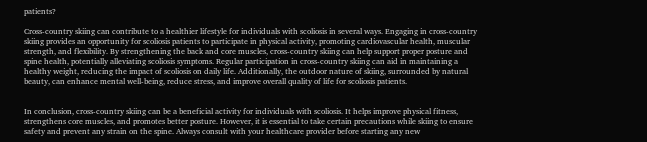patients?

Cross-country skiing can contribute to a healthier lifestyle for individuals with scoliosis in several ways. Engaging in cross-country skiing provides an opportunity for scoliosis patients to participate in physical activity, promoting cardiovascular health, muscular strength, and flexibility. By strengthening the back and core muscles, cross-country skiing can help support proper posture and spine health, potentially alleviating scoliosis symptoms. Regular participation in cross-country skiing can aid in maintaining a healthy weight, reducing the impact of scoliosis on daily life. Additionally, the outdoor nature of skiing, surrounded by natural beauty, can enhance mental well-being, reduce stress, and improve overall quality of life for scoliosis patients.


In conclusion, cross-country skiing can be a beneficial activity for individuals with scoliosis. It helps improve physical fitness, strengthens core muscles, and promotes better posture. However, it is essential to take certain precautions while skiing to ensure safety and prevent any strain on the spine. Always consult with your healthcare provider before starting any new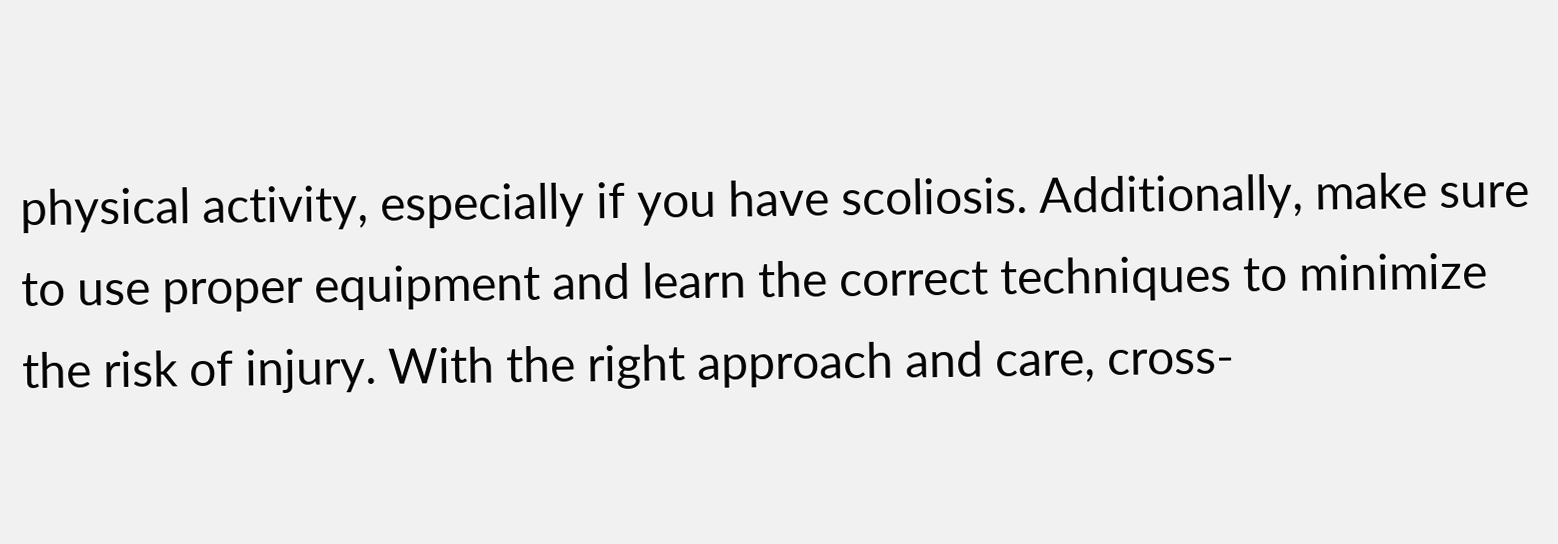physical activity, especially if you have scoliosis. Additionally, make sure to use proper equipment and learn the correct techniques to minimize the risk of injury. With the right approach and care, cross-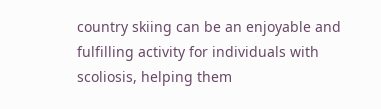country skiing can be an enjoyable and fulfilling activity for individuals with scoliosis, helping them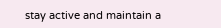stay active and maintain a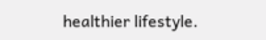healthier lifestyle.